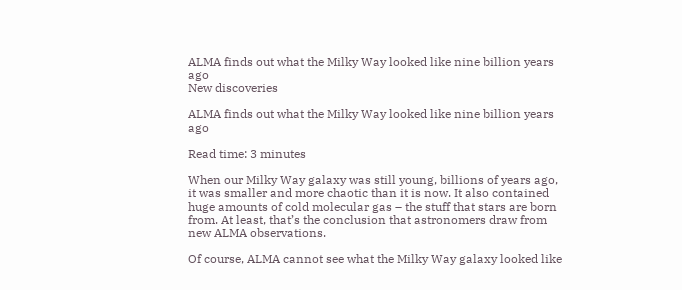ALMA finds out what the Milky Way looked like nine billion years ago
New discoveries

ALMA finds out what the Milky Way looked like nine billion years ago

Read time: 3 minutes

When our Milky Way galaxy was still young, billions of years ago, it was smaller and more chaotic than it is now. It also contained huge amounts of cold molecular gas – the stuff that stars are born from. At least, that’s the conclusion that astronomers draw from new ALMA observations.

Of course, ALMA cannot see what the Milky Way galaxy looked like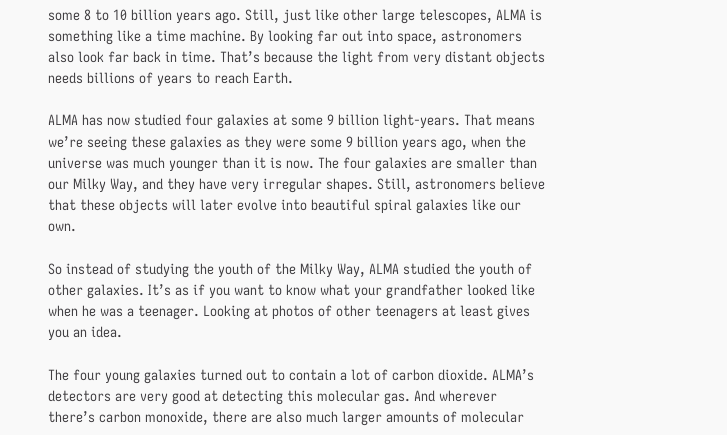some 8 to 10 billion years ago. Still, just like other large telescopes, ALMA is something like a time machine. By looking far out into space, astronomers also look far back in time. That’s because the light from very distant objects needs billions of years to reach Earth.

ALMA has now studied four galaxies at some 9 billion light-years. That means we’re seeing these galaxies as they were some 9 billion years ago, when the universe was much younger than it is now. The four galaxies are smaller than our Milky Way, and they have very irregular shapes. Still, astronomers believe that these objects will later evolve into beautiful spiral galaxies like our own.

So instead of studying the youth of the Milky Way, ALMA studied the youth of other galaxies. It’s as if you want to know what your grandfather looked like when he was a teenager. Looking at photos of other teenagers at least gives you an idea.

The four young galaxies turned out to contain a lot of carbon dioxide. ALMA’s detectors are very good at detecting this molecular gas. And wherever there’s carbon monoxide, there are also much larger amounts of molecular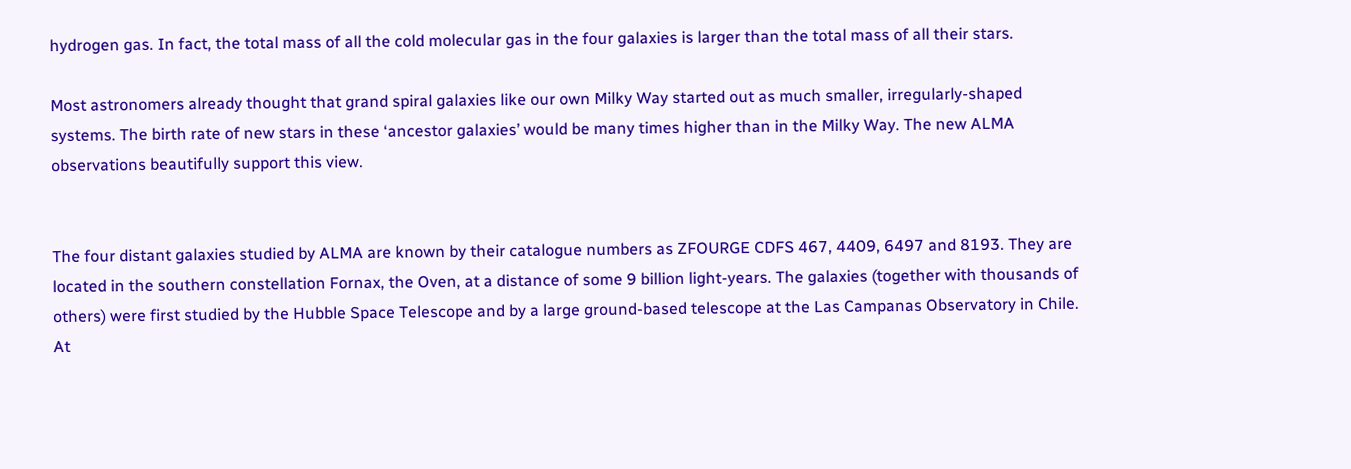hydrogen gas. In fact, the total mass of all the cold molecular gas in the four galaxies is larger than the total mass of all their stars.

Most astronomers already thought that grand spiral galaxies like our own Milky Way started out as much smaller, irregularly-shaped systems. The birth rate of new stars in these ‘ancestor galaxies’ would be many times higher than in the Milky Way. The new ALMA observations beautifully support this view.


The four distant galaxies studied by ALMA are known by their catalogue numbers as ZFOURGE CDFS 467, 4409, 6497 and 8193. They are located in the southern constellation Fornax, the Oven, at a distance of some 9 billion light-years. The galaxies (together with thousands of others) were first studied by the Hubble Space Telescope and by a large ground-based telescope at the Las Campanas Observatory in Chile. At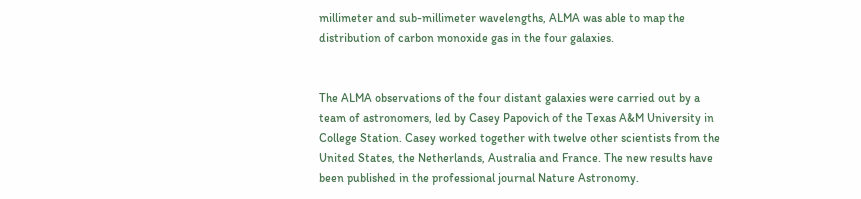millimeter and sub-millimeter wavelengths, ALMA was able to map the distribution of carbon monoxide gas in the four galaxies.


The ALMA observations of the four distant galaxies were carried out by a team of astronomers, led by Casey Papovich of the Texas A&M University in College Station. Casey worked together with twelve other scientists from the United States, the Netherlands, Australia and France. The new results have been published in the professional journal Nature Astronomy.